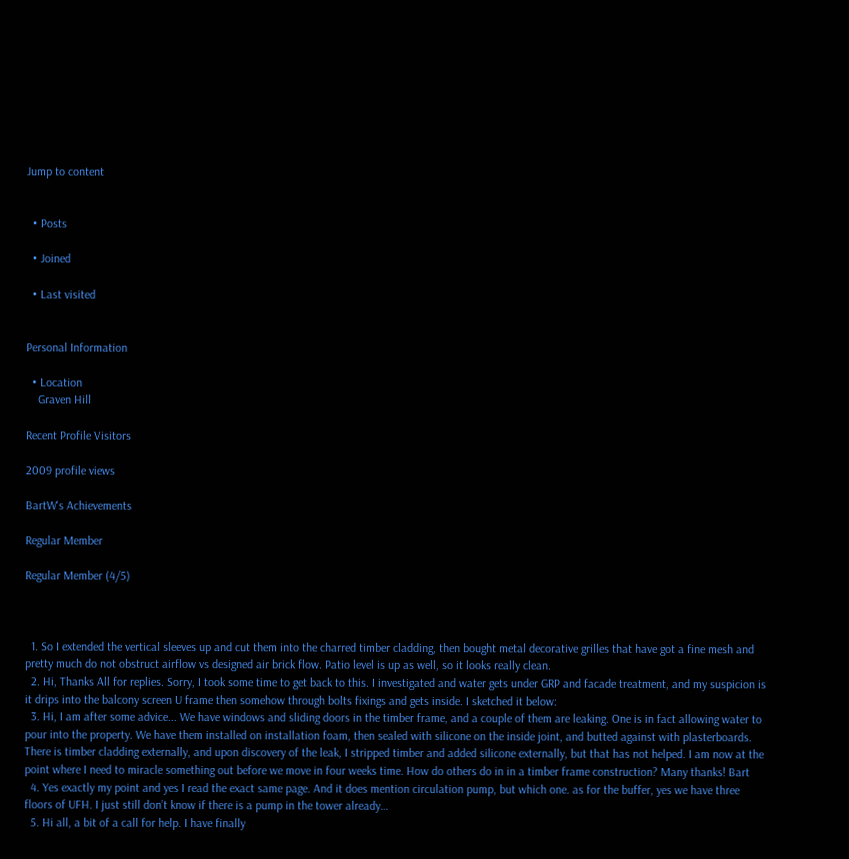Jump to content


  • Posts

  • Joined

  • Last visited


Personal Information

  • Location
    Graven Hill

Recent Profile Visitors

2009 profile views

BartW's Achievements

Regular Member

Regular Member (4/5)



  1. So I extended the vertical sleeves up and cut them into the charred timber cladding, then bought metal decorative grilles that have got a fine mesh and pretty much do not obstruct airflow vs designed air brick flow. Patio level is up as well, so it looks really clean.
  2. Hi, Thanks All for replies. Sorry, I took some time to get back to this. I investigated and water gets under GRP and facade treatment, and my suspicion is it drips into the balcony screen U frame then somehow through bolts fixings and gets inside. I sketched it below:
  3. Hi, I am after some advice... We have windows and sliding doors in the timber frame, and a couple of them are leaking. One is in fact allowing water to pour into the property. We have them installed on installation foam, then sealed with silicone on the inside joint, and butted against with plasterboards. There is timber cladding externally, and upon discovery of the leak, I stripped timber and added silicone externally, but that has not helped. I am now at the point where I need to miracle something out before we move in four weeks time. How do others do in in a timber frame construction? Many thanks! Bart
  4. Yes exactly my point and yes I read the exact same page. And it does mention circulation pump, but which one. as for the buffer, yes we have three floors of UFH. I just still don’t know if there is a pump in the tower already…
  5. Hi all, a bit of a call for help. I have finally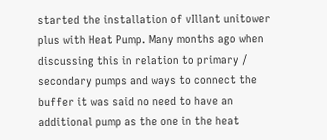started the installation of vIllant unitower plus with Heat Pump. Many months ago when discussing this in relation to primary / secondary pumps and ways to connect the buffer it was said no need to have an additional pump as the one in the heat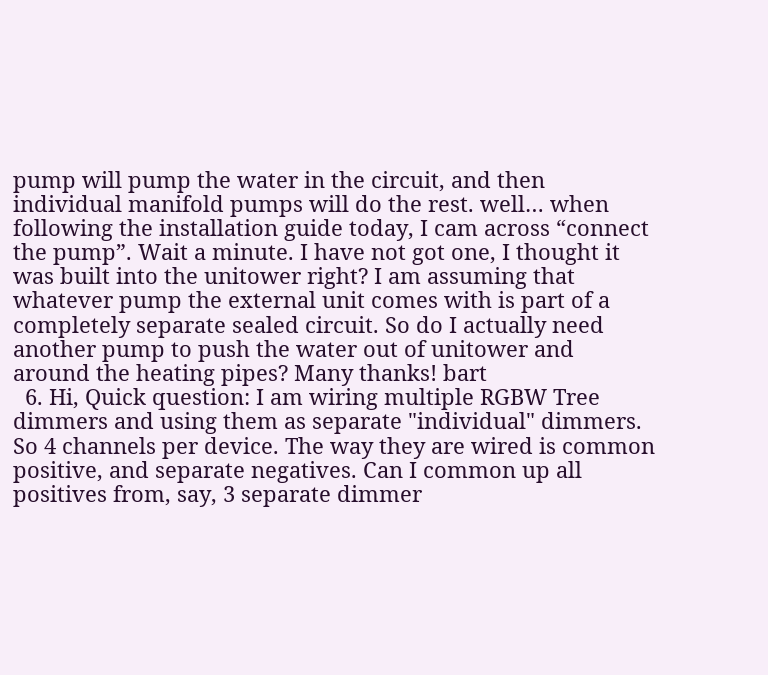pump will pump the water in the circuit, and then individual manifold pumps will do the rest. well… when following the installation guide today, I cam across “connect the pump”. Wait a minute. I have not got one, I thought it was built into the unitower right? I am assuming that whatever pump the external unit comes with is part of a completely separate sealed circuit. So do I actually need another pump to push the water out of unitower and around the heating pipes? Many thanks! bart
  6. Hi, Quick question: I am wiring multiple RGBW Tree dimmers and using them as separate "individual" dimmers. So 4 channels per device. The way they are wired is common positive, and separate negatives. Can I common up all positives from, say, 3 separate dimmer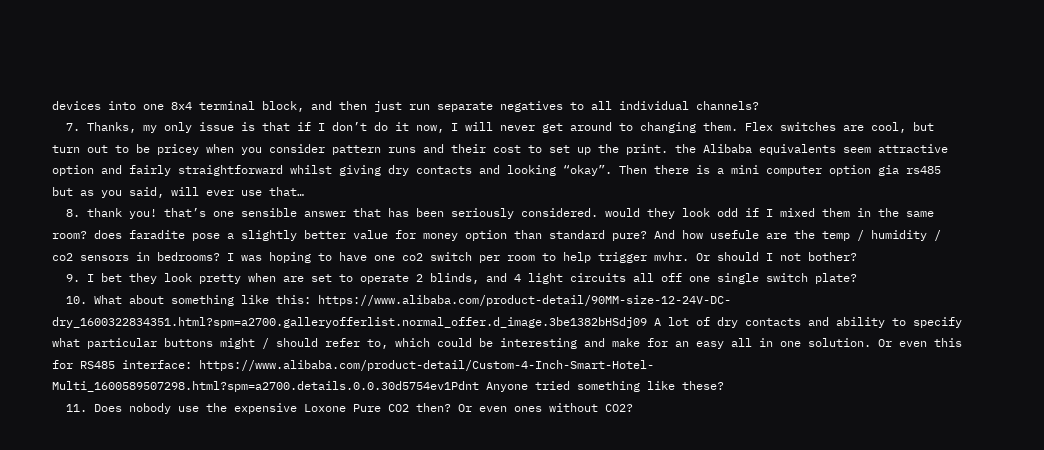devices into one 8x4 terminal block, and then just run separate negatives to all individual channels?
  7. Thanks, my only issue is that if I don’t do it now, I will never get around to changing them. Flex switches are cool, but turn out to be pricey when you consider pattern runs and their cost to set up the print. the Alibaba equivalents seem attractive option and fairly straightforward whilst giving dry contacts and looking “okay”. Then there is a mini computer option gia rs485 but as you said, will ever use that…
  8. thank you! that’s one sensible answer that has been seriously considered. would they look odd if I mixed them in the same room? does faradite pose a slightly better value for money option than standard pure? And how usefule are the temp / humidity / co2 sensors in bedrooms? I was hoping to have one co2 switch per room to help trigger mvhr. Or should I not bother?
  9. I bet they look pretty when are set to operate 2 blinds, and 4 light circuits all off one single switch plate?
  10. What about something like this: https://www.alibaba.com/product-detail/90MM-size-12-24V-DC-dry_1600322834351.html?spm=a2700.galleryofferlist.normal_offer.d_image.3be1382bHSdj09 A lot of dry contacts and ability to specify what particular buttons might / should refer to, which could be interesting and make for an easy all in one solution. Or even this for RS485 interface: https://www.alibaba.com/product-detail/Custom-4-Inch-Smart-Hotel-Multi_1600589507298.html?spm=a2700.details.0.0.30d5754ev1Pdnt Anyone tried something like these?
  11. Does nobody use the expensive Loxone Pure CO2 then? Or even ones without CO2?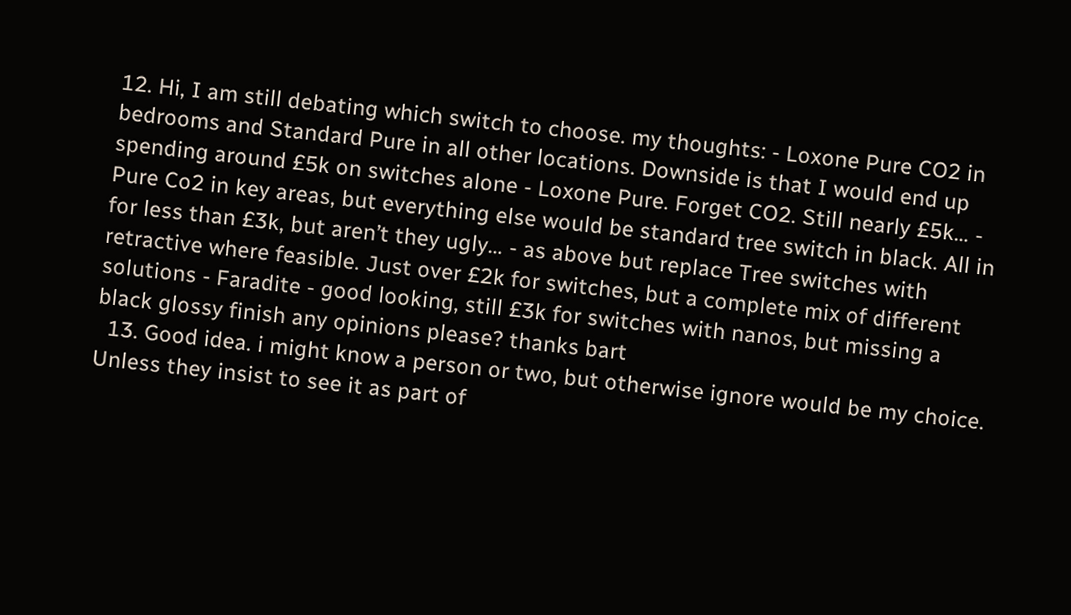12. Hi, I am still debating which switch to choose. my thoughts: - Loxone Pure CO2 in bedrooms and Standard Pure in all other locations. Downside is that I would end up spending around £5k on switches alone - Loxone Pure. Forget CO2. Still nearly £5k… - Pure Co2 in key areas, but everything else would be standard tree switch in black. All in for less than £3k, but aren’t they ugly… - as above but replace Tree switches with retractive where feasible. Just over £2k for switches, but a complete mix of different solutions - Faradite - good looking, still £3k for switches with nanos, but missing a black glossy finish any opinions please? thanks bart
  13. Good idea. i might know a person or two, but otherwise ignore would be my choice. Unless they insist to see it as part of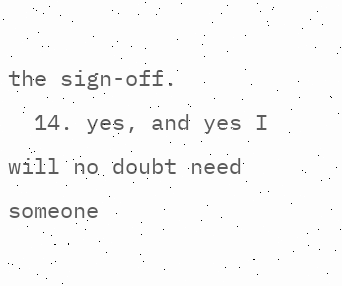the sign-off.
  14. yes, and yes I will no doubt need someone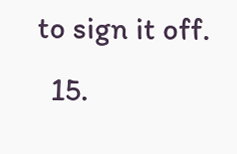to sign it off.
  15.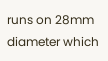runs on 28mm diameter which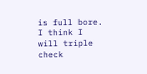is full bore. I think I will triple check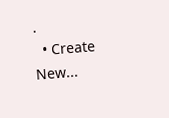.
  • Create New...